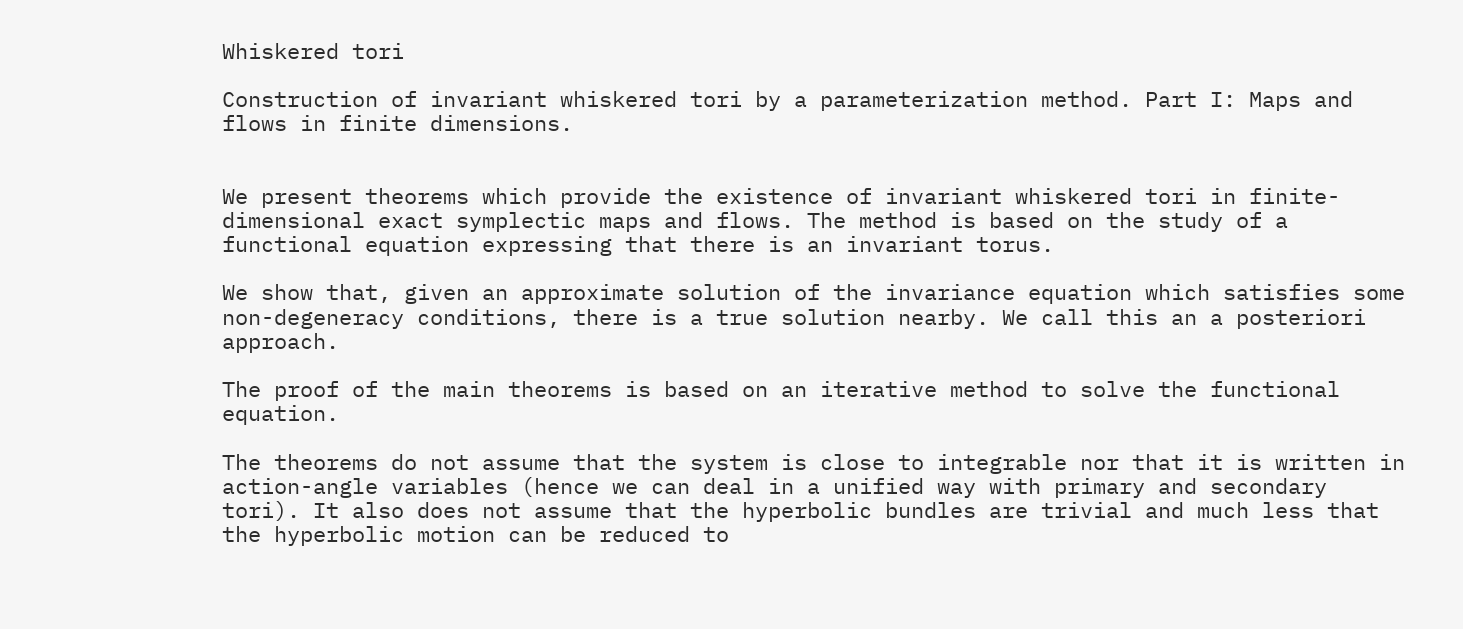Whiskered tori

Construction of invariant whiskered tori by a parameterization method. Part I: Maps and flows in finite dimensions.


We present theorems which provide the existence of invariant whiskered tori in finite-dimensional exact symplectic maps and flows. The method is based on the study of a functional equation expressing that there is an invariant torus.

We show that, given an approximate solution of the invariance equation which satisfies some non-degeneracy conditions, there is a true solution nearby. We call this an a posteriori approach.

The proof of the main theorems is based on an iterative method to solve the functional equation.

The theorems do not assume that the system is close to integrable nor that it is written in action-angle variables (hence we can deal in a unified way with primary and secondary tori). It also does not assume that the hyperbolic bundles are trivial and much less that the hyperbolic motion can be reduced to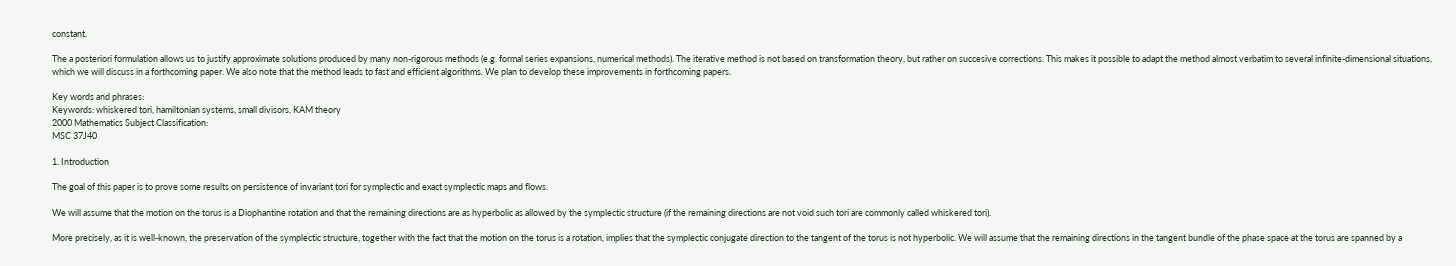constant.

The a posteriori formulation allows us to justify approximate solutions produced by many non-rigorous methods (e.g. formal series expansions, numerical methods). The iterative method is not based on transformation theory, but rather on succesive corrections. This makes it possible to adapt the method almost verbatim to several infinite-dimensional situations, which we will discuss in a forthcoming paper. We also note that the method leads to fast and efficient algorithms. We plan to develop these improvements in forthcoming papers.

Key words and phrases:
Keywords: whiskered tori, hamiltonian systems, small divisors, KAM theory
2000 Mathematics Subject Classification:
MSC 37J40

1. Introduction

The goal of this paper is to prove some results on persistence of invariant tori for symplectic and exact symplectic maps and flows.

We will assume that the motion on the torus is a Diophantine rotation and that the remaining directions are as hyperbolic as allowed by the symplectic structure (if the remaining directions are not void such tori are commonly called whiskered tori).

More precisely, as it is well-known, the preservation of the symplectic structure, together with the fact that the motion on the torus is a rotation, implies that the symplectic conjugate direction to the tangent of the torus is not hyperbolic. We will assume that the remaining directions in the tangent bundle of the phase space at the torus are spanned by a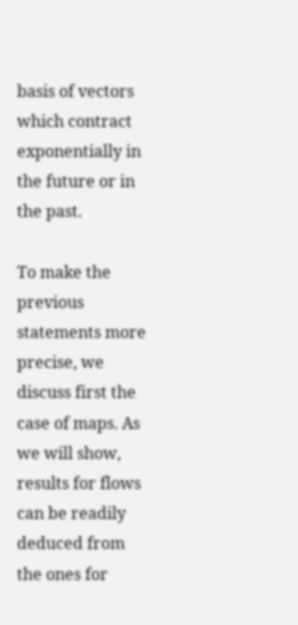basis of vectors which contract exponentially in the future or in the past.

To make the previous statements more precise, we discuss first the case of maps. As we will show, results for flows can be readily deduced from the ones for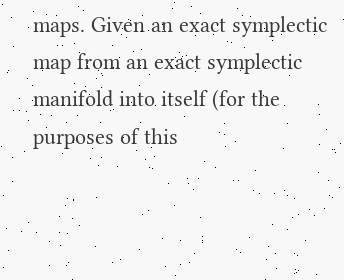maps. Given an exact symplectic map from an exact symplectic manifold into itself (for the purposes of this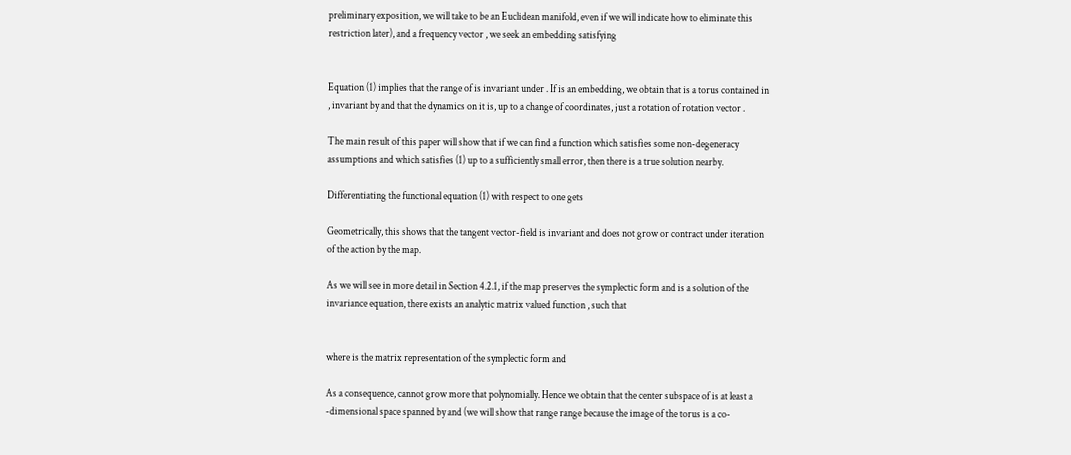preliminary exposition, we will take to be an Euclidean manifold, even if we will indicate how to eliminate this restriction later), and a frequency vector , we seek an embedding satisfying


Equation (1) implies that the range of is invariant under . If is an embedding, we obtain that is a torus contained in , invariant by and that the dynamics on it is, up to a change of coordinates, just a rotation of rotation vector .

The main result of this paper will show that if we can find a function which satisfies some non-degeneracy assumptions and which satisfies (1) up to a sufficiently small error, then there is a true solution nearby.

Differentiating the functional equation (1) with respect to one gets

Geometrically, this shows that the tangent vector-field is invariant and does not grow or contract under iteration of the action by the map.

As we will see in more detail in Section 4.2.1, if the map preserves the symplectic form and is a solution of the invariance equation, there exists an analytic matrix valued function , such that


where is the matrix representation of the symplectic form and

As a consequence, cannot grow more that polynomially. Hence we obtain that the center subspace of is at least a -dimensional space spanned by and (we will show that range range because the image of the torus is a co-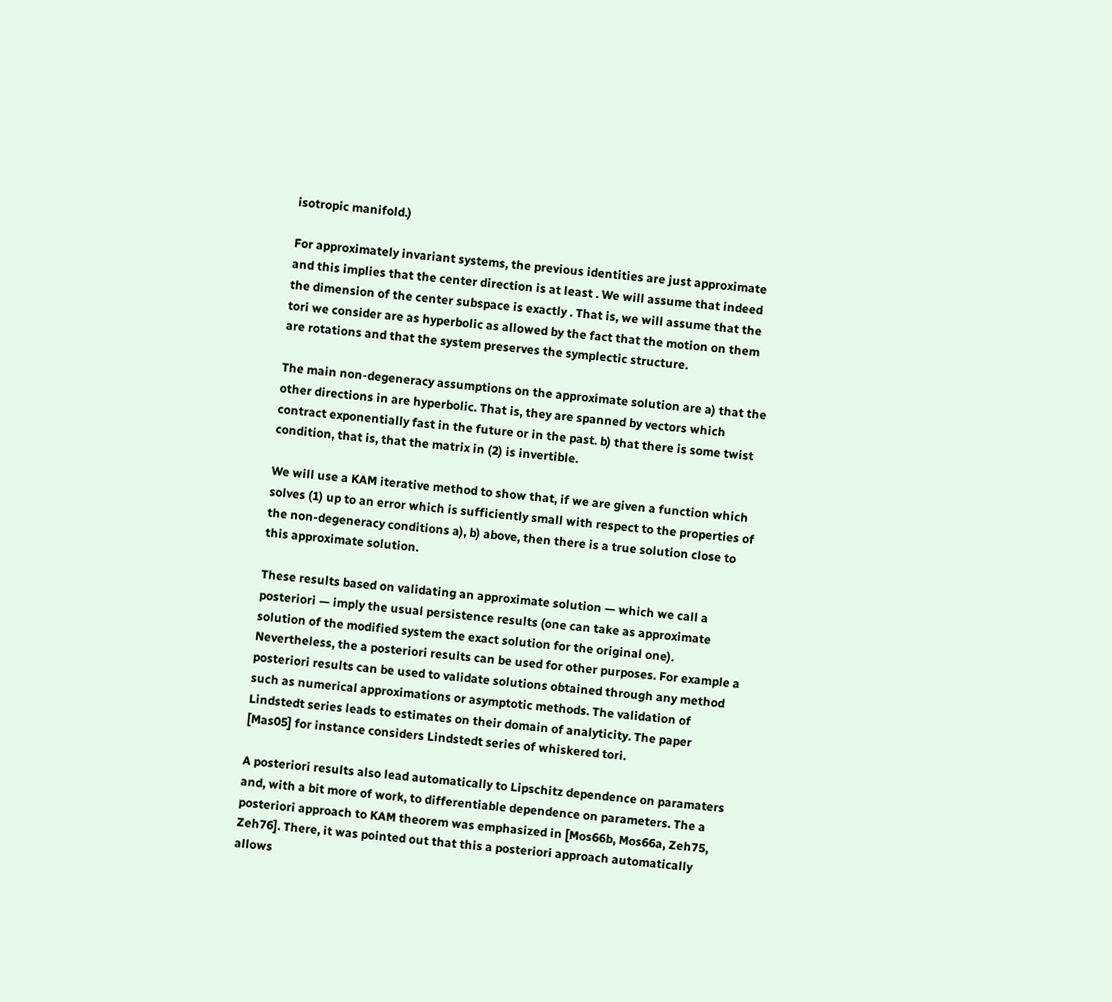isotropic manifold.)

For approximately invariant systems, the previous identities are just approximate and this implies that the center direction is at least . We will assume that indeed the dimension of the center subspace is exactly . That is, we will assume that the tori we consider are as hyperbolic as allowed by the fact that the motion on them are rotations and that the system preserves the symplectic structure.

The main non-degeneracy assumptions on the approximate solution are a) that the other directions in are hyperbolic. That is, they are spanned by vectors which contract exponentially fast in the future or in the past. b) that there is some twist condition, that is, that the matrix in (2) is invertible.

We will use a KAM iterative method to show that, if we are given a function which solves (1) up to an error which is sufficiently small with respect to the properties of the non-degeneracy conditions a), b) above, then there is a true solution close to this approximate solution.

These results based on validating an approximate solution — which we call a posteriori — imply the usual persistence results (one can take as approximate solution of the modified system the exact solution for the original one). Nevertheless, the a posteriori results can be used for other purposes. For example a posteriori results can be used to validate solutions obtained through any method such as numerical approximations or asymptotic methods. The validation of Lindstedt series leads to estimates on their domain of analyticity. The paper [Mas05] for instance considers Lindstedt series of whiskered tori.

A posteriori results also lead automatically to Lipschitz dependence on paramaters and, with a bit more of work, to differentiable dependence on parameters. The a posteriori approach to KAM theorem was emphasized in [Mos66b, Mos66a, Zeh75, Zeh76]. There, it was pointed out that this a posteriori approach automatically allows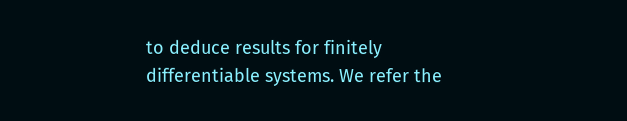to deduce results for finitely differentiable systems. We refer the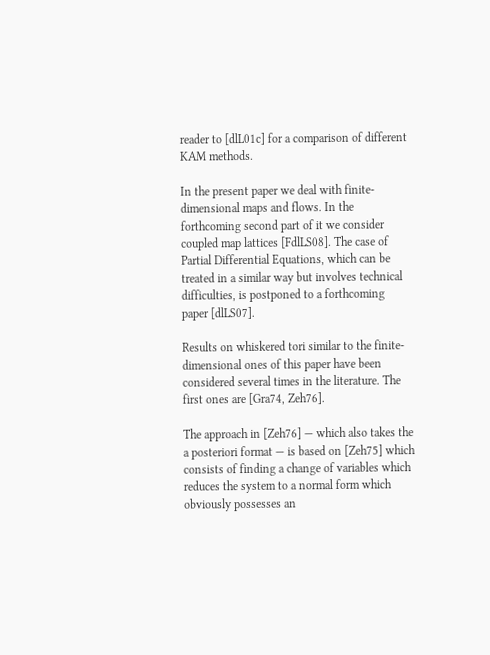reader to [dlL01c] for a comparison of different KAM methods.

In the present paper we deal with finite-dimensional maps and flows. In the forthcoming second part of it we consider coupled map lattices [FdlLS08]. The case of Partial Differential Equations, which can be treated in a similar way but involves technical difficulties, is postponed to a forthcoming paper [dlLS07].

Results on whiskered tori similar to the finite-dimensional ones of this paper have been considered several times in the literature. The first ones are [Gra74, Zeh76].

The approach in [Zeh76] — which also takes the a posteriori format — is based on [Zeh75] which consists of finding a change of variables which reduces the system to a normal form which obviously possesses an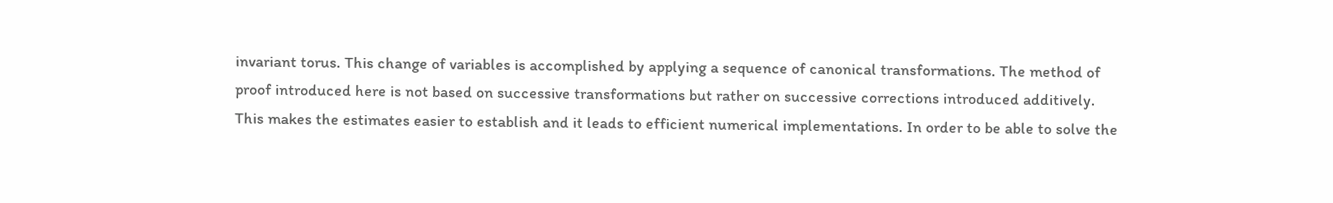invariant torus. This change of variables is accomplished by applying a sequence of canonical transformations. The method of proof introduced here is not based on successive transformations but rather on successive corrections introduced additively. This makes the estimates easier to establish and it leads to efficient numerical implementations. In order to be able to solve the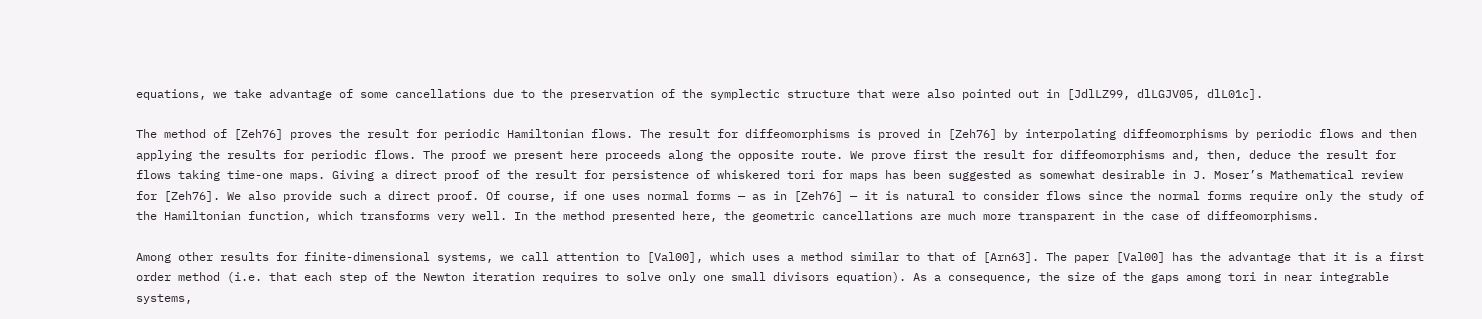equations, we take advantage of some cancellations due to the preservation of the symplectic structure that were also pointed out in [JdlLZ99, dlLGJV05, dlL01c].

The method of [Zeh76] proves the result for periodic Hamiltonian flows. The result for diffeomorphisms is proved in [Zeh76] by interpolating diffeomorphisms by periodic flows and then applying the results for periodic flows. The proof we present here proceeds along the opposite route. We prove first the result for diffeomorphisms and, then, deduce the result for flows taking time-one maps. Giving a direct proof of the result for persistence of whiskered tori for maps has been suggested as somewhat desirable in J. Moser’s Mathematical review for [Zeh76]. We also provide such a direct proof. Of course, if one uses normal forms — as in [Zeh76] — it is natural to consider flows since the normal forms require only the study of the Hamiltonian function, which transforms very well. In the method presented here, the geometric cancellations are much more transparent in the case of diffeomorphisms.

Among other results for finite-dimensional systems, we call attention to [Val00], which uses a method similar to that of [Arn63]. The paper [Val00] has the advantage that it is a first order method (i.e. that each step of the Newton iteration requires to solve only one small divisors equation). As a consequence, the size of the gaps among tori in near integrable systems,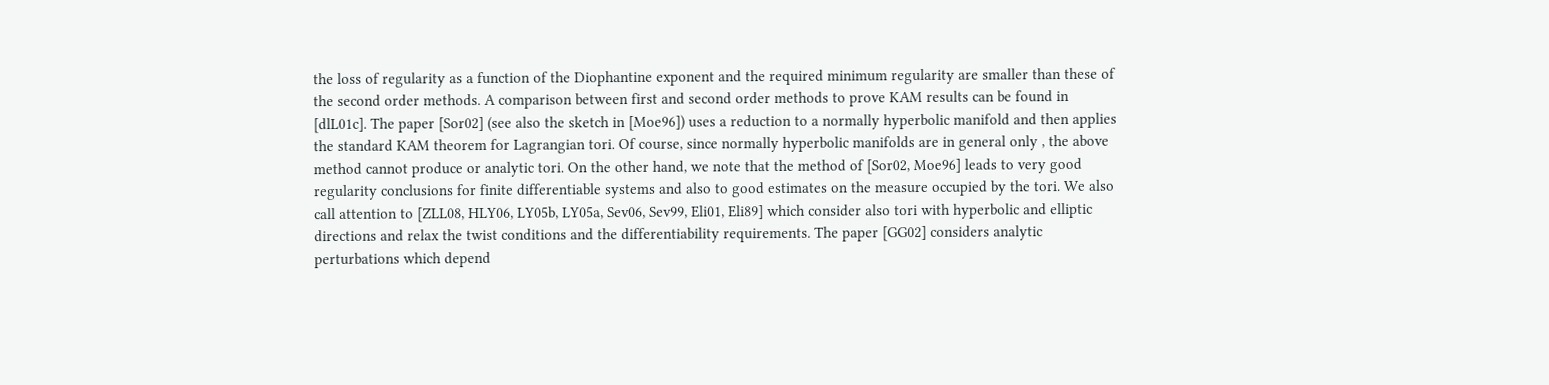the loss of regularity as a function of the Diophantine exponent and the required minimum regularity are smaller than these of the second order methods. A comparison between first and second order methods to prove KAM results can be found in [dlL01c]. The paper [Sor02] (see also the sketch in [Moe96]) uses a reduction to a normally hyperbolic manifold and then applies the standard KAM theorem for Lagrangian tori. Of course, since normally hyperbolic manifolds are in general only , the above method cannot produce or analytic tori. On the other hand, we note that the method of [Sor02, Moe96] leads to very good regularity conclusions for finite differentiable systems and also to good estimates on the measure occupied by the tori. We also call attention to [ZLL08, HLY06, LY05b, LY05a, Sev06, Sev99, Eli01, Eli89] which consider also tori with hyperbolic and elliptic directions and relax the twist conditions and the differentiability requirements. The paper [GG02] considers analytic perturbations which depend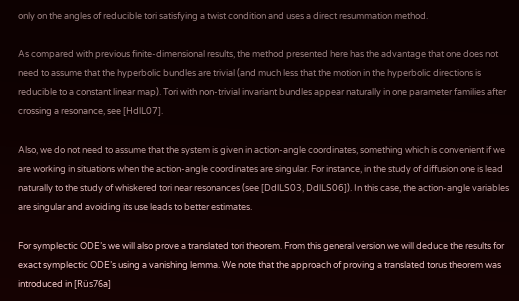only on the angles of reducible tori satisfying a twist condition and uses a direct resummation method.

As compared with previous finite-dimensional results, the method presented here has the advantage that one does not need to assume that the hyperbolic bundles are trivial (and much less that the motion in the hyperbolic directions is reducible to a constant linear map). Tori with non-trivial invariant bundles appear naturally in one parameter families after crossing a resonance, see [HdlL07].

Also, we do not need to assume that the system is given in action-angle coordinates, something which is convenient if we are working in situations when the action-angle coordinates are singular. For instance, in the study of diffusion one is lead naturally to the study of whiskered tori near resonances (see [DdlLS03, DdlLS06]). In this case, the action-angle variables are singular and avoiding its use leads to better estimates.

For symplectic ODE’s we will also prove a translated tori theorem. From this general version we will deduce the results for exact symplectic ODE’s using a vanishing lemma. We note that the approach of proving a translated torus theorem was introduced in [Rüs76a]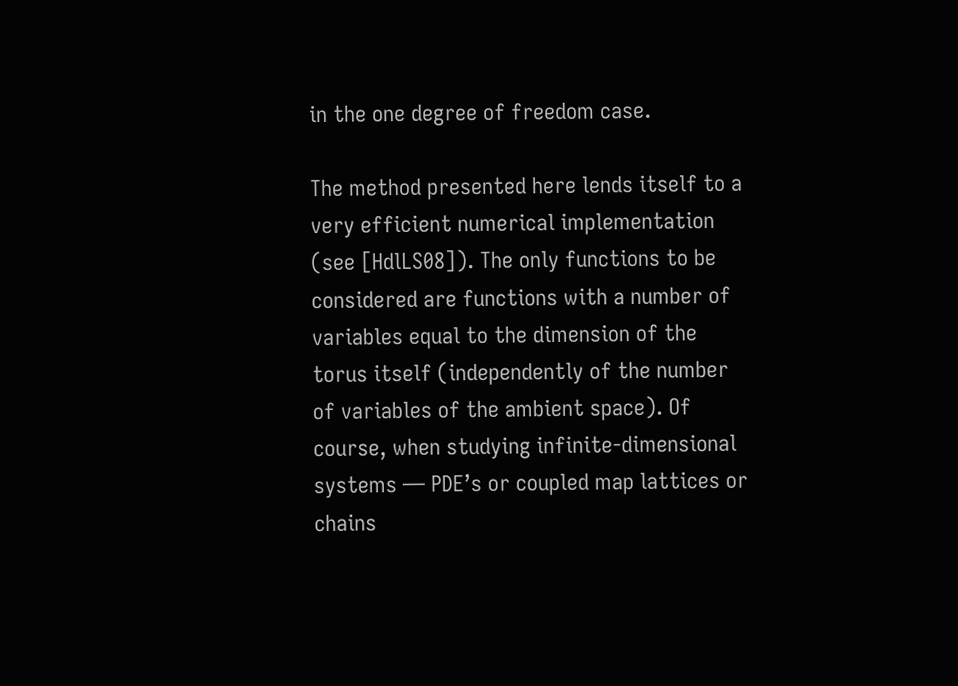in the one degree of freedom case.

The method presented here lends itself to a very efficient numerical implementation (see [HdlLS08]). The only functions to be considered are functions with a number of variables equal to the dimension of the torus itself (independently of the number of variables of the ambient space). Of course, when studying infinite-dimensional systems — PDE’s or coupled map lattices or chains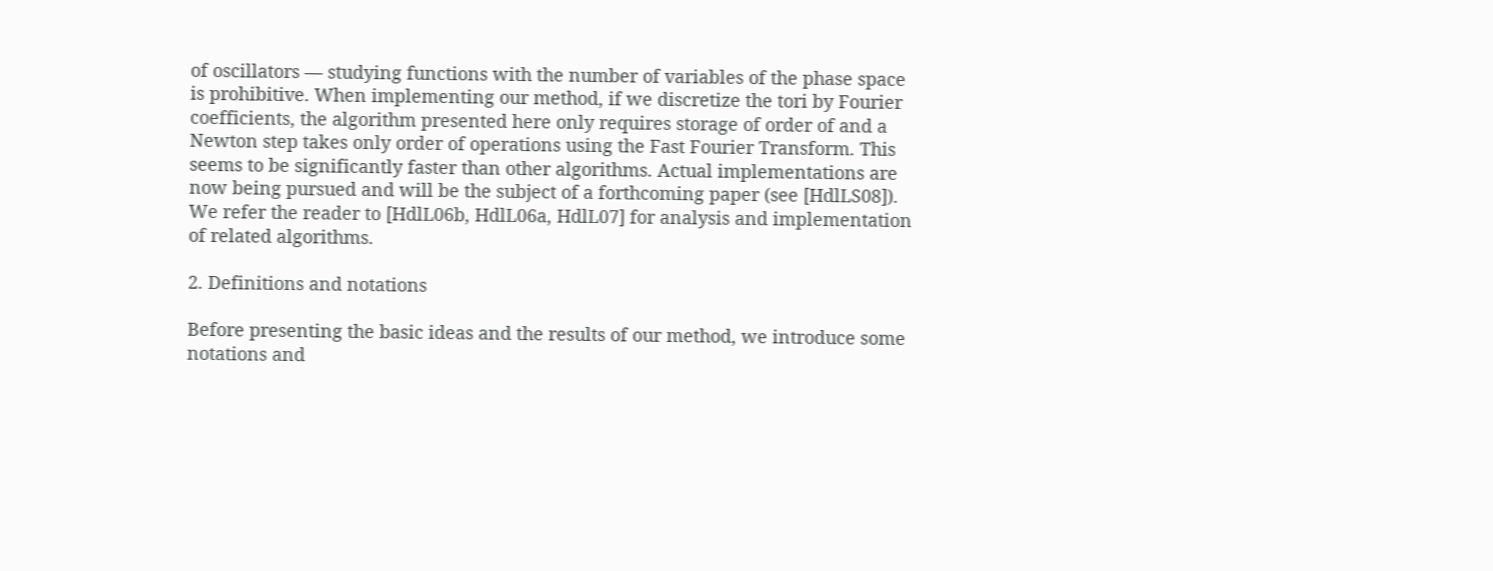of oscillators — studying functions with the number of variables of the phase space is prohibitive. When implementing our method, if we discretize the tori by Fourier coefficients, the algorithm presented here only requires storage of order of and a Newton step takes only order of operations using the Fast Fourier Transform. This seems to be significantly faster than other algorithms. Actual implementations are now being pursued and will be the subject of a forthcoming paper (see [HdlLS08]). We refer the reader to [HdlL06b, HdlL06a, HdlL07] for analysis and implementation of related algorithms.

2. Definitions and notations

Before presenting the basic ideas and the results of our method, we introduce some notations and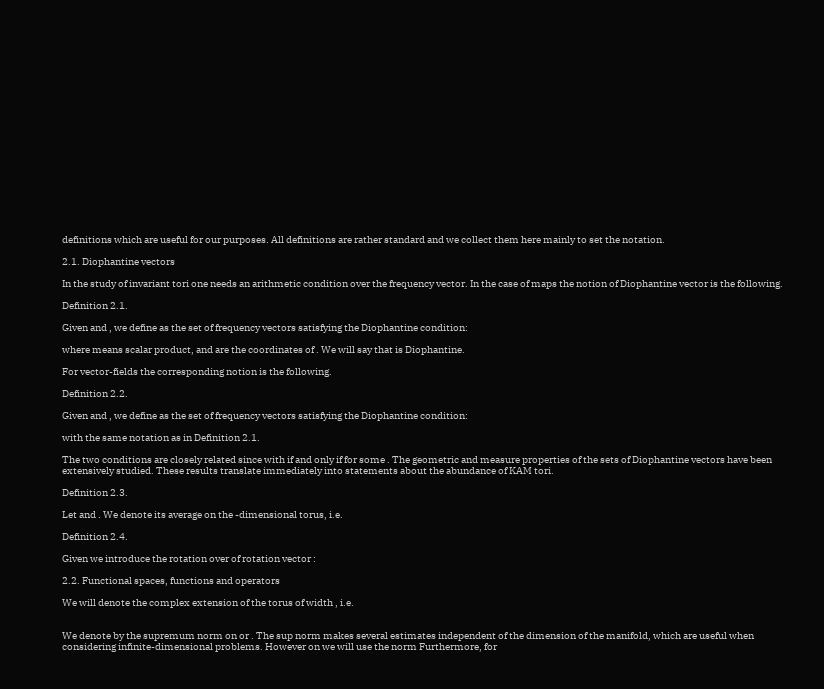definitions which are useful for our purposes. All definitions are rather standard and we collect them here mainly to set the notation.

2.1. Diophantine vectors

In the study of invariant tori one needs an arithmetic condition over the frequency vector. In the case of maps the notion of Diophantine vector is the following.

Definition 2.1.

Given and , we define as the set of frequency vectors satisfying the Diophantine condition:

where means scalar product, and are the coordinates of . We will say that is Diophantine.

For vector-fields the corresponding notion is the following.

Definition 2.2.

Given and , we define as the set of frequency vectors satisfying the Diophantine condition:

with the same notation as in Definition 2.1.

The two conditions are closely related since with if and only if for some . The geometric and measure properties of the sets of Diophantine vectors have been extensively studied. These results translate immediately into statements about the abundance of KAM tori.

Definition 2.3.

Let and . We denote its average on the -dimensional torus, i.e.

Definition 2.4.

Given we introduce the rotation over of rotation vector :

2.2. Functional spaces, functions and operators

We will denote the complex extension of the torus of width , i.e.


We denote by the supremum norm on or . The sup norm makes several estimates independent of the dimension of the manifold, which are useful when considering infinite-dimensional problems. However on we will use the norm Furthermore, for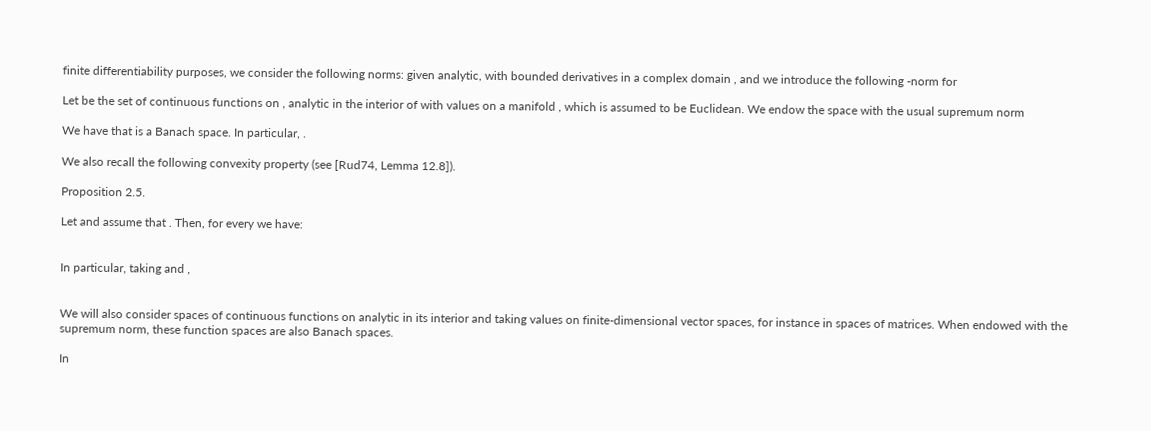finite differentiability purposes, we consider the following norms: given analytic, with bounded derivatives in a complex domain , and we introduce the following -norm for

Let be the set of continuous functions on , analytic in the interior of with values on a manifold , which is assumed to be Euclidean. We endow the space with the usual supremum norm

We have that is a Banach space. In particular, .

We also recall the following convexity property (see [Rud74, Lemma 12.8]).

Proposition 2.5.

Let and assume that . Then, for every we have:


In particular, taking and ,


We will also consider spaces of continuous functions on analytic in its interior and taking values on finite-dimensional vector spaces, for instance in spaces of matrices. When endowed with the supremum norm, these function spaces are also Banach spaces.

In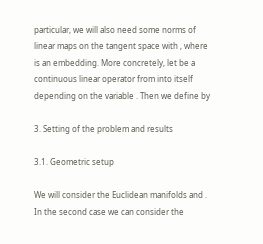particular, we will also need some norms of linear maps on the tangent space with , where is an embedding. More concretely, let be a continuous linear operator from into itself depending on the variable . Then we define by

3. Setting of the problem and results

3.1. Geometric setup

We will consider the Euclidean manifolds and . In the second case we can consider the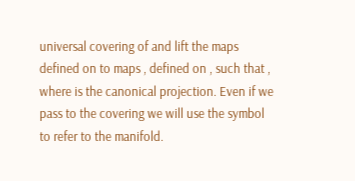universal covering of and lift the maps defined on to maps , defined on , such that , where is the canonical projection. Even if we pass to the covering we will use the symbol to refer to the manifold.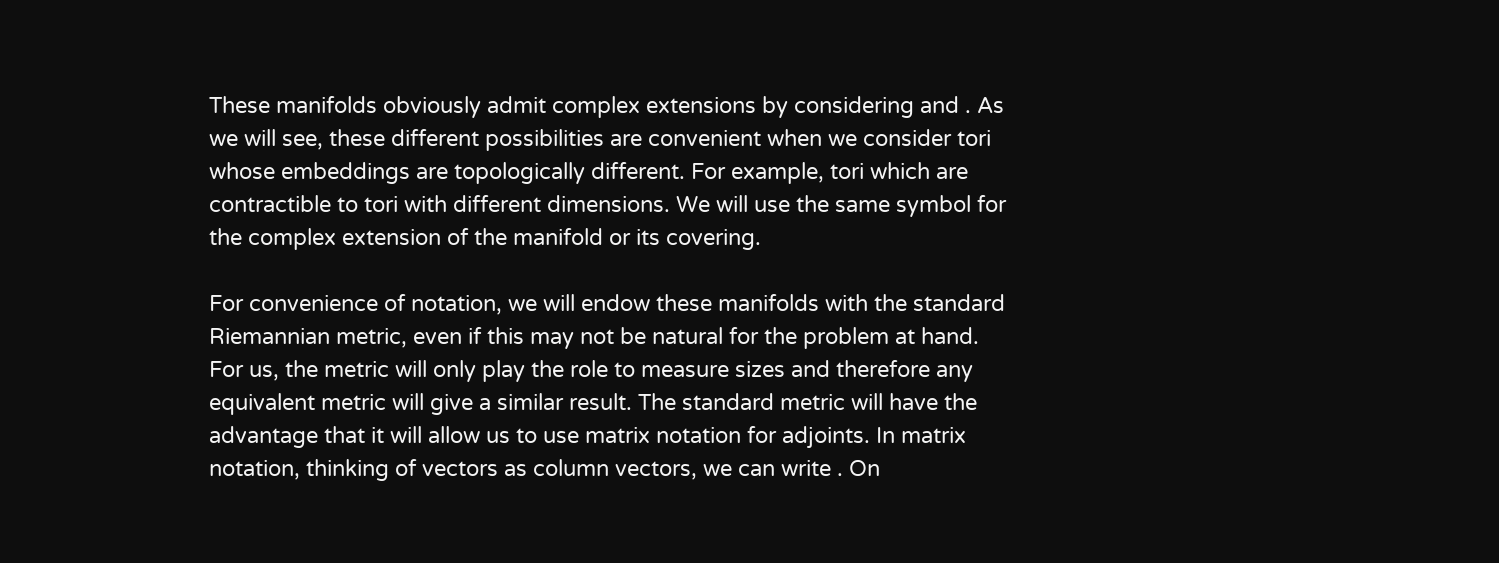These manifolds obviously admit complex extensions by considering and . As we will see, these different possibilities are convenient when we consider tori whose embeddings are topologically different. For example, tori which are contractible to tori with different dimensions. We will use the same symbol for the complex extension of the manifold or its covering.

For convenience of notation, we will endow these manifolds with the standard Riemannian metric, even if this may not be natural for the problem at hand. For us, the metric will only play the role to measure sizes and therefore any equivalent metric will give a similar result. The standard metric will have the advantage that it will allow us to use matrix notation for adjoints. In matrix notation, thinking of vectors as column vectors, we can write . On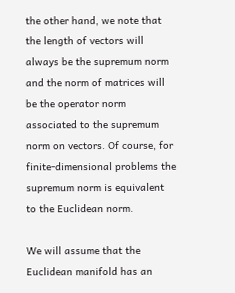the other hand, we note that the length of vectors will always be the supremum norm and the norm of matrices will be the operator norm associated to the supremum norm on vectors. Of course, for finite-dimensional problems the supremum norm is equivalent to the Euclidean norm.

We will assume that the Euclidean manifold has an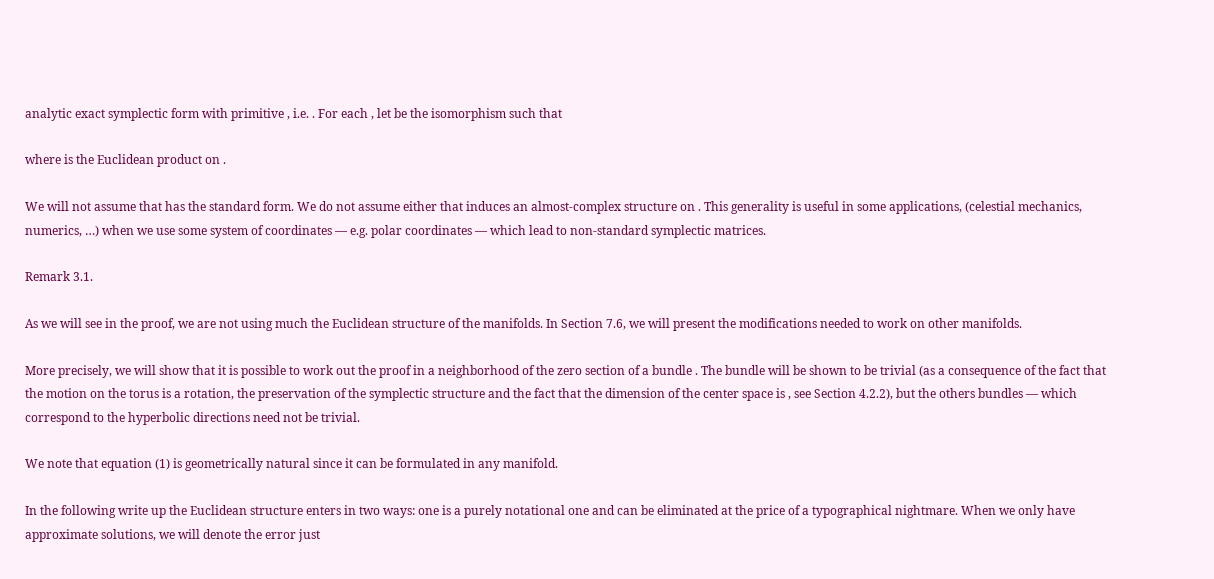analytic exact symplectic form with primitive , i.e. . For each , let be the isomorphism such that

where is the Euclidean product on .

We will not assume that has the standard form. We do not assume either that induces an almost-complex structure on . This generality is useful in some applications, (celestial mechanics, numerics, …) when we use some system of coordinates — e.g. polar coordinates — which lead to non-standard symplectic matrices.

Remark 3.1.

As we will see in the proof, we are not using much the Euclidean structure of the manifolds. In Section 7.6, we will present the modifications needed to work on other manifolds.

More precisely, we will show that it is possible to work out the proof in a neighborhood of the zero section of a bundle . The bundle will be shown to be trivial (as a consequence of the fact that the motion on the torus is a rotation, the preservation of the symplectic structure and the fact that the dimension of the center space is , see Section 4.2.2), but the others bundles — which correspond to the hyperbolic directions need not be trivial.

We note that equation (1) is geometrically natural since it can be formulated in any manifold.

In the following write up the Euclidean structure enters in two ways: one is a purely notational one and can be eliminated at the price of a typographical nightmare. When we only have approximate solutions, we will denote the error just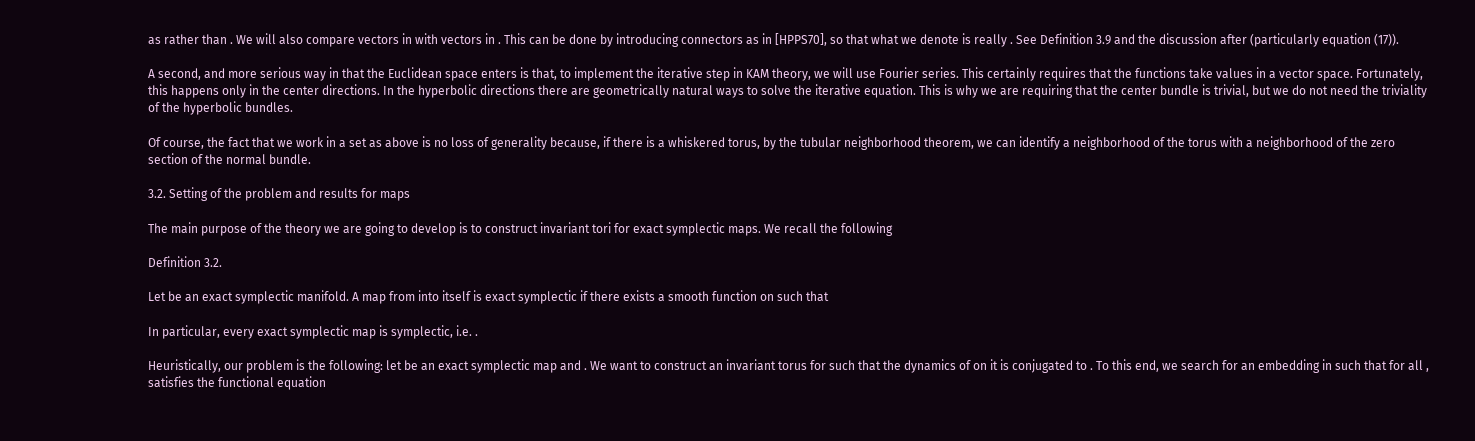as rather than . We will also compare vectors in with vectors in . This can be done by introducing connectors as in [HPPS70], so that what we denote is really . See Definition 3.9 and the discussion after (particularly equation (17)).

A second, and more serious way in that the Euclidean space enters is that, to implement the iterative step in KAM theory, we will use Fourier series. This certainly requires that the functions take values in a vector space. Fortunately, this happens only in the center directions. In the hyperbolic directions there are geometrically natural ways to solve the iterative equation. This is why we are requiring that the center bundle is trivial, but we do not need the triviality of the hyperbolic bundles.

Of course, the fact that we work in a set as above is no loss of generality because, if there is a whiskered torus, by the tubular neighborhood theorem, we can identify a neighborhood of the torus with a neighborhood of the zero section of the normal bundle.

3.2. Setting of the problem and results for maps

The main purpose of the theory we are going to develop is to construct invariant tori for exact symplectic maps. We recall the following

Definition 3.2.

Let be an exact symplectic manifold. A map from into itself is exact symplectic if there exists a smooth function on such that

In particular, every exact symplectic map is symplectic, i.e. .

Heuristically, our problem is the following: let be an exact symplectic map and . We want to construct an invariant torus for such that the dynamics of on it is conjugated to . To this end, we search for an embedding in such that for all , satisfies the functional equation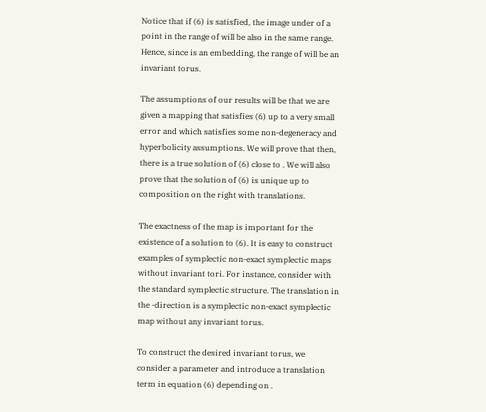Notice that if (6) is satisfied, the image under of a point in the range of will be also in the same range. Hence, since is an embedding, the range of will be an invariant torus.

The assumptions of our results will be that we are given a mapping that satisfies (6) up to a very small error and which satisfies some non-degeneracy and hyperbolicity assumptions. We will prove that then, there is a true solution of (6) close to . We will also prove that the solution of (6) is unique up to composition on the right with translations.

The exactness of the map is important for the existence of a solution to (6). It is easy to construct examples of symplectic non-exact symplectic maps without invariant tori. For instance, consider with the standard symplectic structure. The translation in the -direction is a symplectic non-exact symplectic map without any invariant torus.

To construct the desired invariant torus, we consider a parameter and introduce a translation term in equation (6) depending on .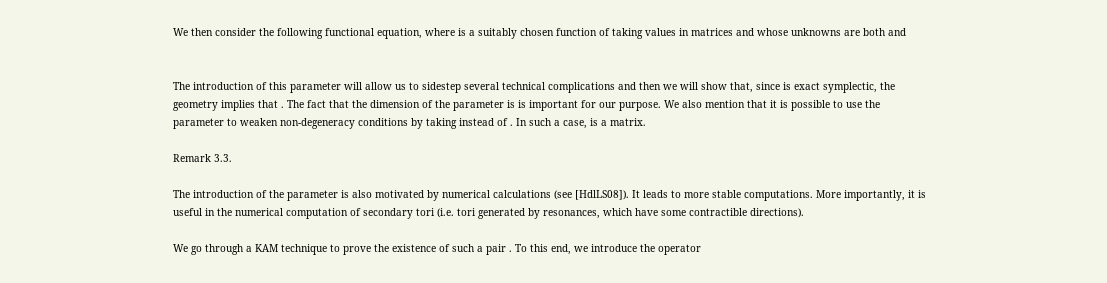We then consider the following functional equation, where is a suitably chosen function of taking values in matrices and whose unknowns are both and


The introduction of this parameter will allow us to sidestep several technical complications and then we will show that, since is exact symplectic, the geometry implies that . The fact that the dimension of the parameter is is important for our purpose. We also mention that it is possible to use the parameter to weaken non-degeneracy conditions by taking instead of . In such a case, is a matrix.

Remark 3.3.

The introduction of the parameter is also motivated by numerical calculations (see [HdlLS08]). It leads to more stable computations. More importantly, it is useful in the numerical computation of secondary tori (i.e. tori generated by resonances, which have some contractible directions).

We go through a KAM technique to prove the existence of such a pair . To this end, we introduce the operator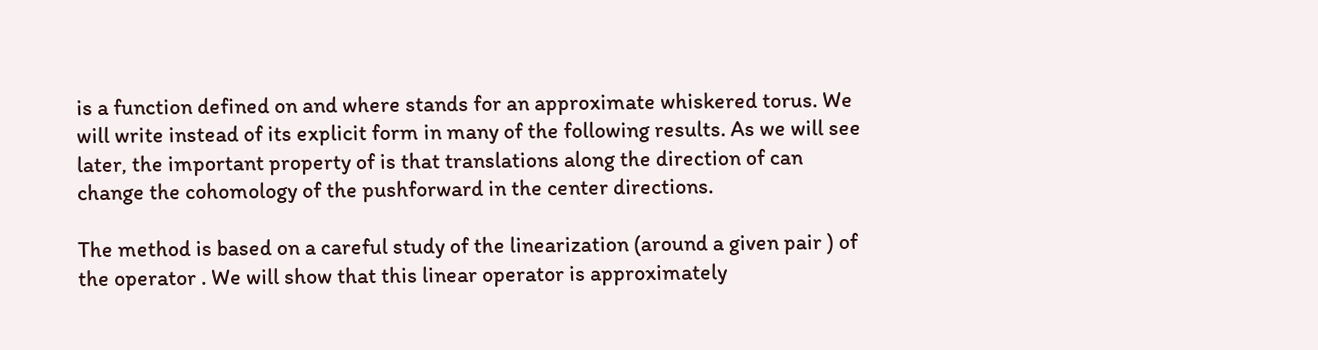is a function defined on and where stands for an approximate whiskered torus. We will write instead of its explicit form in many of the following results. As we will see later, the important property of is that translations along the direction of can change the cohomology of the pushforward in the center directions.

The method is based on a careful study of the linearization (around a given pair ) of the operator . We will show that this linear operator is approximately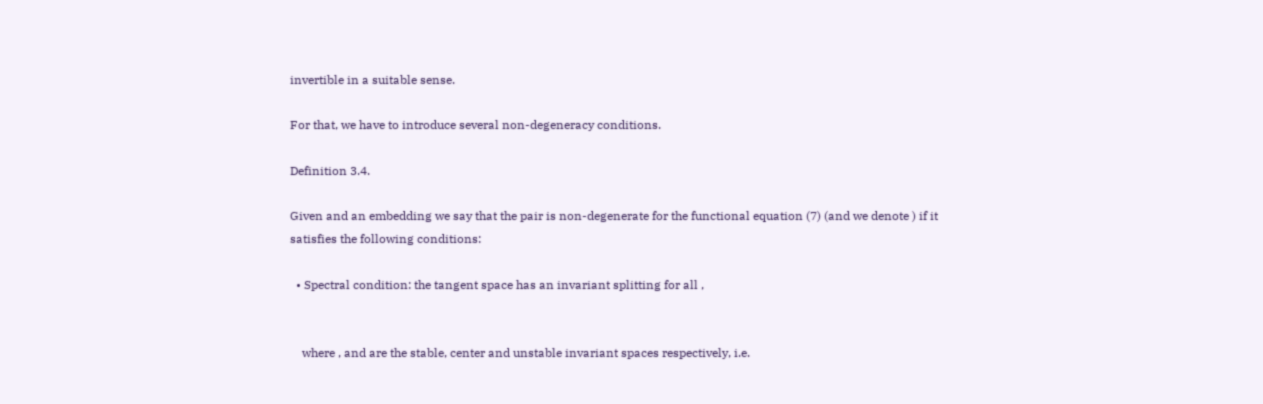invertible in a suitable sense.

For that, we have to introduce several non-degeneracy conditions.

Definition 3.4.

Given and an embedding we say that the pair is non-degenerate for the functional equation (7) (and we denote ) if it satisfies the following conditions:

  • Spectral condition: the tangent space has an invariant splitting for all ,


    where , and are the stable, center and unstable invariant spaces respectively, i.e.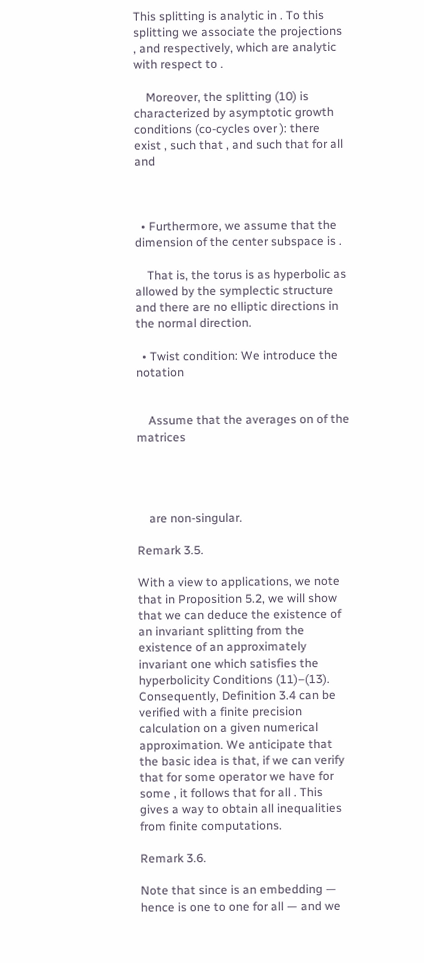This splitting is analytic in . To this splitting we associate the projections , and respectively, which are analytic with respect to .

    Moreover, the splitting (10) is characterized by asymptotic growth conditions (co-cycles over ): there exist , such that , and such that for all and



  • Furthermore, we assume that the dimension of the center subspace is .

    That is, the torus is as hyperbolic as allowed by the symplectic structure and there are no elliptic directions in the normal direction.

  • Twist condition: We introduce the notation


    Assume that the averages on of the matrices




    are non-singular.

Remark 3.5.

With a view to applications, we note that in Proposition 5.2, we will show that we can deduce the existence of an invariant splitting from the existence of an approximately invariant one which satisfies the hyperbolicity Conditions (11)–(13). Consequently, Definition 3.4 can be verified with a finite precision calculation on a given numerical approximation. We anticipate that the basic idea is that, if we can verify that for some operator we have for some , it follows that for all . This gives a way to obtain all inequalities from finite computations.

Remark 3.6.

Note that since is an embedding — hence is one to one for all — and we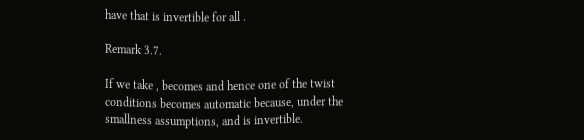have that is invertible for all .

Remark 3.7.

If we take , becomes and hence one of the twist conditions becomes automatic because, under the smallness assumptions, and is invertible.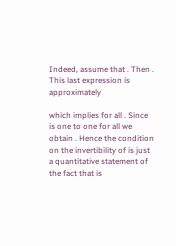Indeed, assume that . Then . This last expression is approximately

which implies for all . Since is one to one for all we obtain . Hence the condition on the invertibility of is just a quantitative statement of the fact that is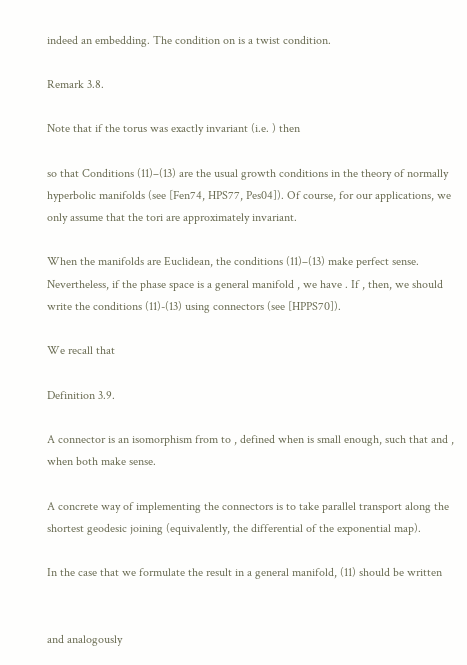indeed an embedding. The condition on is a twist condition.

Remark 3.8.

Note that if the torus was exactly invariant (i.e. ) then

so that Conditions (11)–(13) are the usual growth conditions in the theory of normally hyperbolic manifolds (see [Fen74, HPS77, Pes04]). Of course, for our applications, we only assume that the tori are approximately invariant.

When the manifolds are Euclidean, the conditions (11)–(13) make perfect sense. Nevertheless, if the phase space is a general manifold , we have . If , then, we should write the conditions (11)-(13) using connectors (see [HPPS70]).

We recall that

Definition 3.9.

A connector is an isomorphism from to , defined when is small enough, such that and , when both make sense.

A concrete way of implementing the connectors is to take parallel transport along the shortest geodesic joining (equivalently, the differential of the exponential map).

In the case that we formulate the result in a general manifold, (11) should be written


and analogously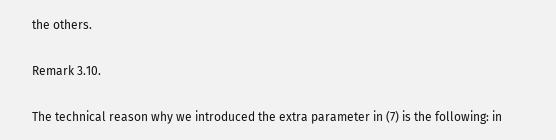the others.

Remark 3.10.

The technical reason why we introduced the extra parameter in (7) is the following: in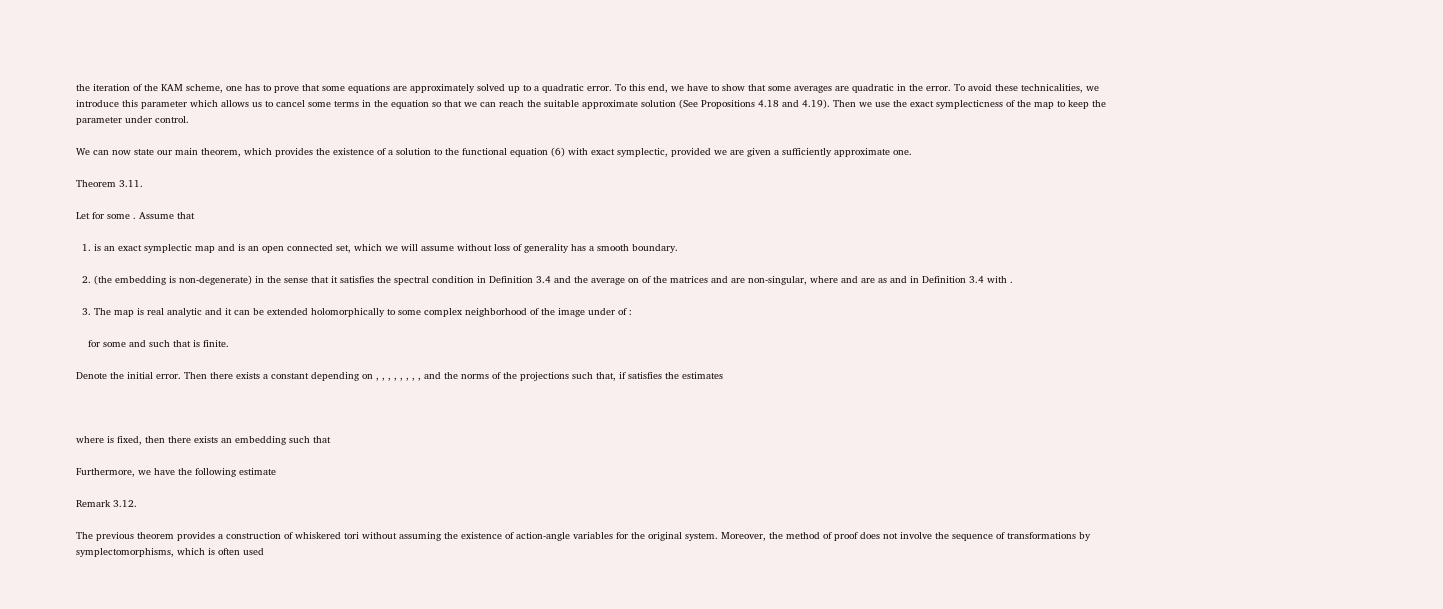the iteration of the KAM scheme, one has to prove that some equations are approximately solved up to a quadratic error. To this end, we have to show that some averages are quadratic in the error. To avoid these technicalities, we introduce this parameter which allows us to cancel some terms in the equation so that we can reach the suitable approximate solution (See Propositions 4.18 and 4.19). Then we use the exact symplecticness of the map to keep the parameter under control.

We can now state our main theorem, which provides the existence of a solution to the functional equation (6) with exact symplectic, provided we are given a sufficiently approximate one.

Theorem 3.11.

Let for some . Assume that

  1. is an exact symplectic map and is an open connected set, which we will assume without loss of generality has a smooth boundary.

  2. (the embedding is non-degenerate) in the sense that it satisfies the spectral condition in Definition 3.4 and the average on of the matrices and are non-singular, where and are as and in Definition 3.4 with .

  3. The map is real analytic and it can be extended holomorphically to some complex neighborhood of the image under of :

    for some and such that is finite.

Denote the initial error. Then there exists a constant depending on , , , , , , , , and the norms of the projections such that, if satisfies the estimates



where is fixed, then there exists an embedding such that

Furthermore, we have the following estimate

Remark 3.12.

The previous theorem provides a construction of whiskered tori without assuming the existence of action-angle variables for the original system. Moreover, the method of proof does not involve the sequence of transformations by symplectomorphisms, which is often used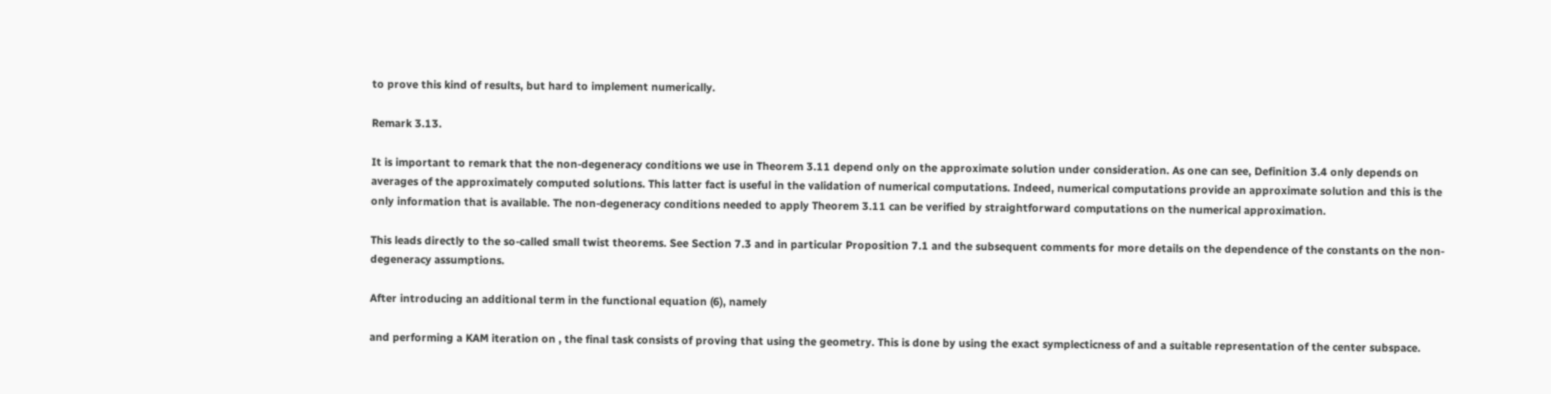to prove this kind of results, but hard to implement numerically.

Remark 3.13.

It is important to remark that the non-degeneracy conditions we use in Theorem 3.11 depend only on the approximate solution under consideration. As one can see, Definition 3.4 only depends on averages of the approximately computed solutions. This latter fact is useful in the validation of numerical computations. Indeed, numerical computations provide an approximate solution and this is the only information that is available. The non-degeneracy conditions needed to apply Theorem 3.11 can be verified by straightforward computations on the numerical approximation.

This leads directly to the so-called small twist theorems. See Section 7.3 and in particular Proposition 7.1 and the subsequent comments for more details on the dependence of the constants on the non-degeneracy assumptions.

After introducing an additional term in the functional equation (6), namely

and performing a KAM iteration on , the final task consists of proving that using the geometry. This is done by using the exact symplecticness of and a suitable representation of the center subspace.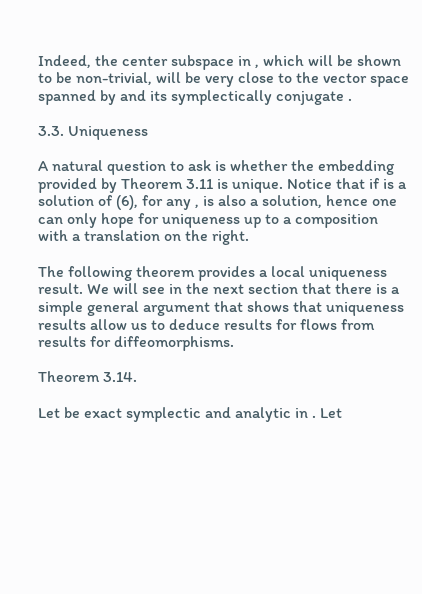Indeed, the center subspace in , which will be shown to be non-trivial, will be very close to the vector space spanned by and its symplectically conjugate .

3.3. Uniqueness

A natural question to ask is whether the embedding provided by Theorem 3.11 is unique. Notice that if is a solution of (6), for any , is also a solution, hence one can only hope for uniqueness up to a composition with a translation on the right.

The following theorem provides a local uniqueness result. We will see in the next section that there is a simple general argument that shows that uniqueness results allow us to deduce results for flows from results for diffeomorphisms.

Theorem 3.14.

Let be exact symplectic and analytic in . Let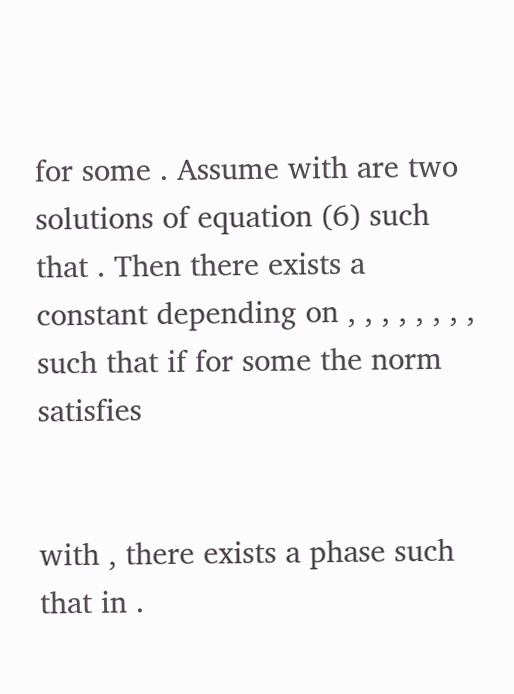for some . Assume with are two solutions of equation (6) such that . Then there exists a constant depending on , , , , , , , , such that if for some the norm satisfies


with , there exists a phase such that in .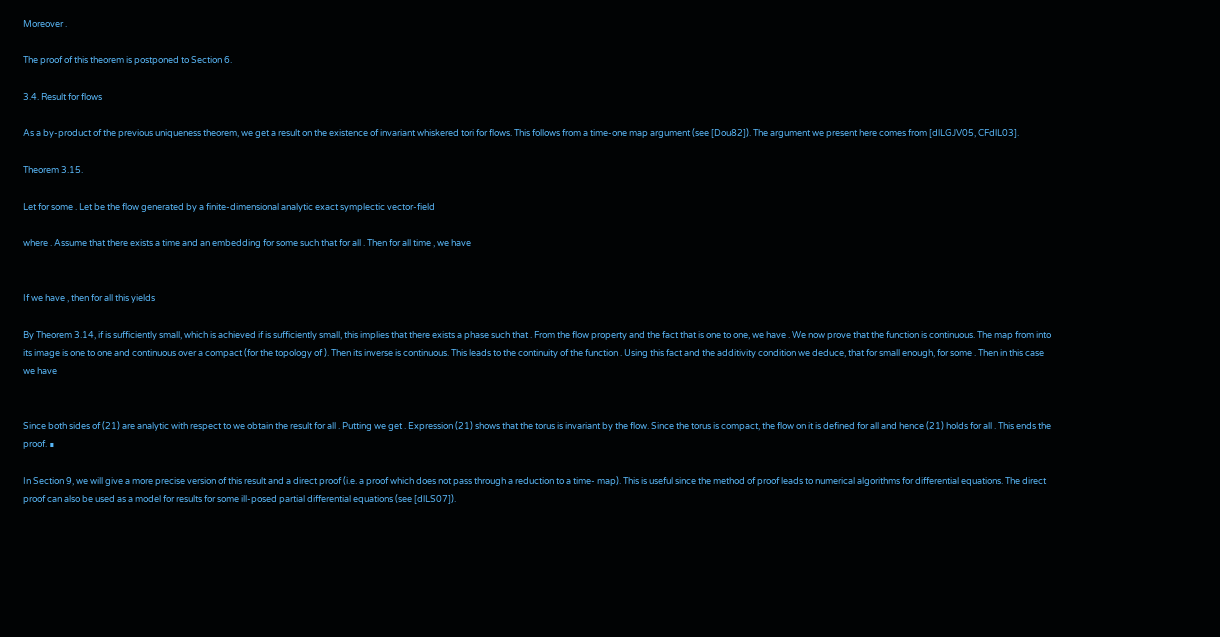Moreover .

The proof of this theorem is postponed to Section 6.

3.4. Result for flows

As a by-product of the previous uniqueness theorem, we get a result on the existence of invariant whiskered tori for flows. This follows from a time-one map argument (see [Dou82]). The argument we present here comes from [dlLGJV05, CFdlL03].

Theorem 3.15.

Let for some . Let be the flow generated by a finite-dimensional analytic exact symplectic vector-field

where . Assume that there exists a time and an embedding for some such that for all . Then for all time , we have


If we have , then for all this yields

By Theorem 3.14, if is sufficiently small, which is achieved if is sufficiently small, this implies that there exists a phase such that . From the flow property and the fact that is one to one, we have . We now prove that the function is continuous. The map from into its image is one to one and continuous over a compact (for the topology of ). Then its inverse is continuous. This leads to the continuity of the function . Using this fact and the additivity condition we deduce, that for small enough, for some . Then in this case we have


Since both sides of (21) are analytic with respect to we obtain the result for all . Putting we get . Expression (21) shows that the torus is invariant by the flow. Since the torus is compact, the flow on it is defined for all and hence (21) holds for all . This ends the proof. ∎

In Section 9, we will give a more precise version of this result and a direct proof (i.e. a proof which does not pass through a reduction to a time- map). This is useful since the method of proof leads to numerical algorithms for differential equations. The direct proof can also be used as a model for results for some ill-posed partial differential equations (see [dlLS07]).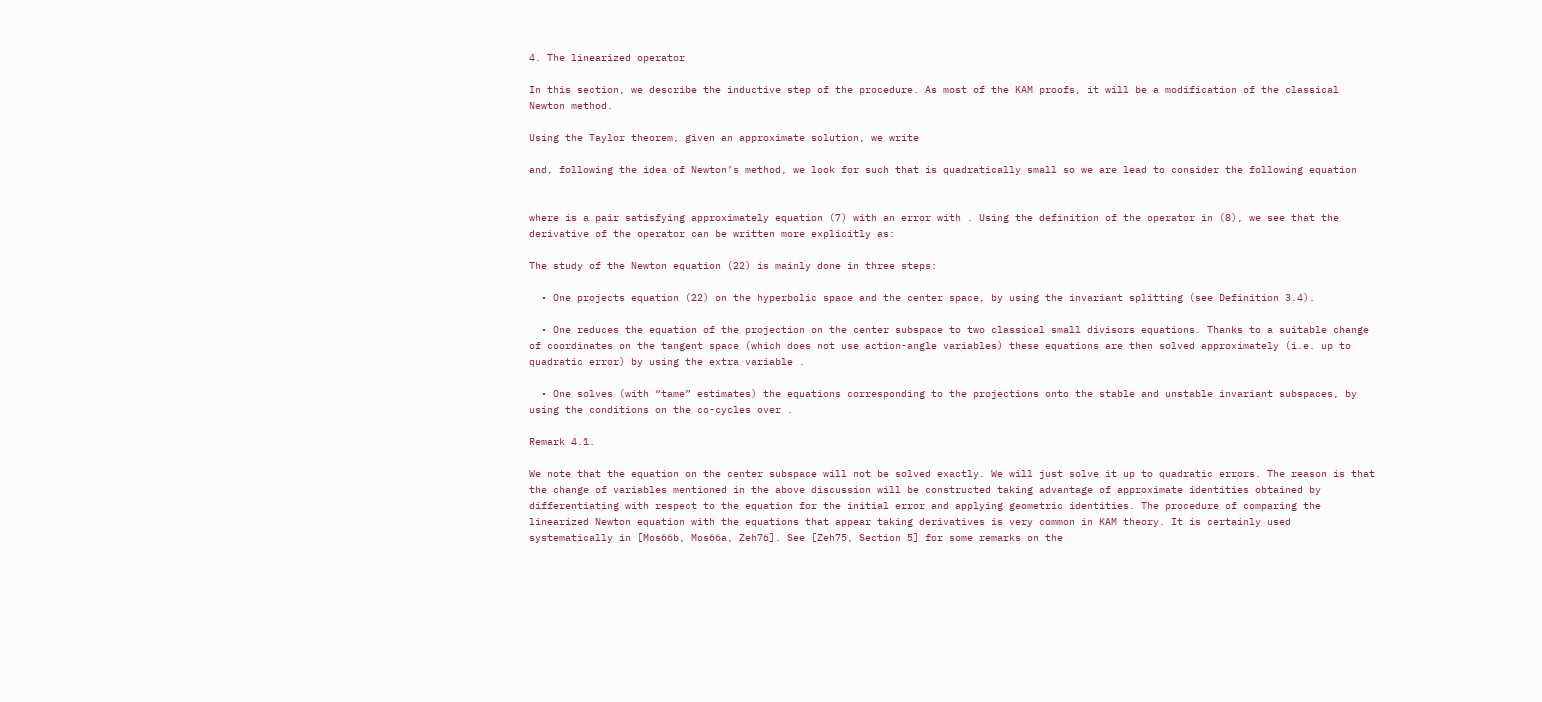4. The linearized operator

In this section, we describe the inductive step of the procedure. As most of the KAM proofs, it will be a modification of the classical Newton method.

Using the Taylor theorem, given an approximate solution, we write

and, following the idea of Newton’s method, we look for such that is quadratically small so we are lead to consider the following equation


where is a pair satisfying approximately equation (7) with an error with . Using the definition of the operator in (8), we see that the derivative of the operator can be written more explicitly as:

The study of the Newton equation (22) is mainly done in three steps:

  • One projects equation (22) on the hyperbolic space and the center space, by using the invariant splitting (see Definition 3.4).

  • One reduces the equation of the projection on the center subspace to two classical small divisors equations. Thanks to a suitable change of coordinates on the tangent space (which does not use action-angle variables) these equations are then solved approximately (i.e. up to quadratic error) by using the extra variable .

  • One solves (with “tame” estimates) the equations corresponding to the projections onto the stable and unstable invariant subspaces, by using the conditions on the co-cycles over .

Remark 4.1.

We note that the equation on the center subspace will not be solved exactly. We will just solve it up to quadratic errors. The reason is that the change of variables mentioned in the above discussion will be constructed taking advantage of approximate identities obtained by differentiating with respect to the equation for the initial error and applying geometric identities. The procedure of comparing the linearized Newton equation with the equations that appear taking derivatives is very common in KAM theory. It is certainly used systematically in [Mos66b, Mos66a, Zeh76]. See [Zeh75, Section 5] for some remarks on the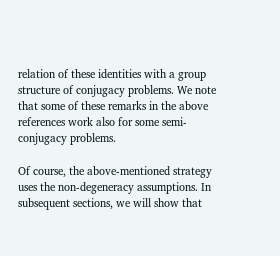relation of these identities with a group structure of conjugacy problems. We note that some of these remarks in the above references work also for some semi-conjugacy problems.

Of course, the above-mentioned strategy uses the non-degeneracy assumptions. In subsequent sections, we will show that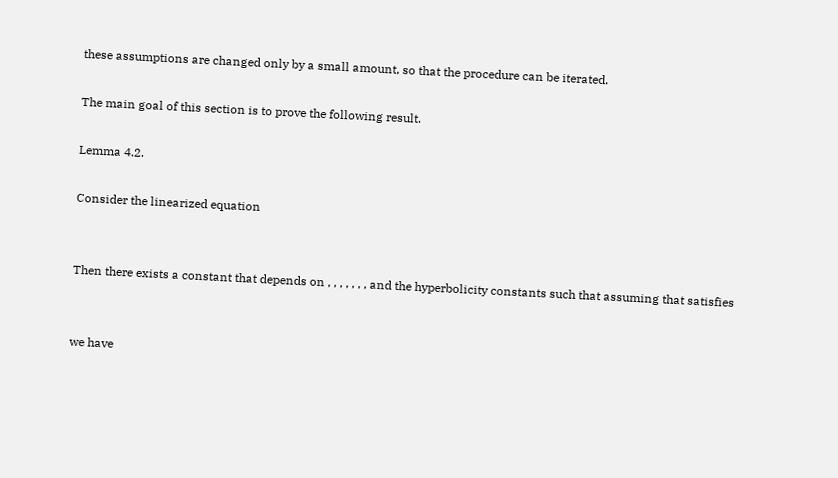these assumptions are changed only by a small amount, so that the procedure can be iterated.

The main goal of this section is to prove the following result.

Lemma 4.2.

Consider the linearized equation


Then there exists a constant that depends on , , , , , , , and the hyperbolicity constants such that assuming that satisfies


we have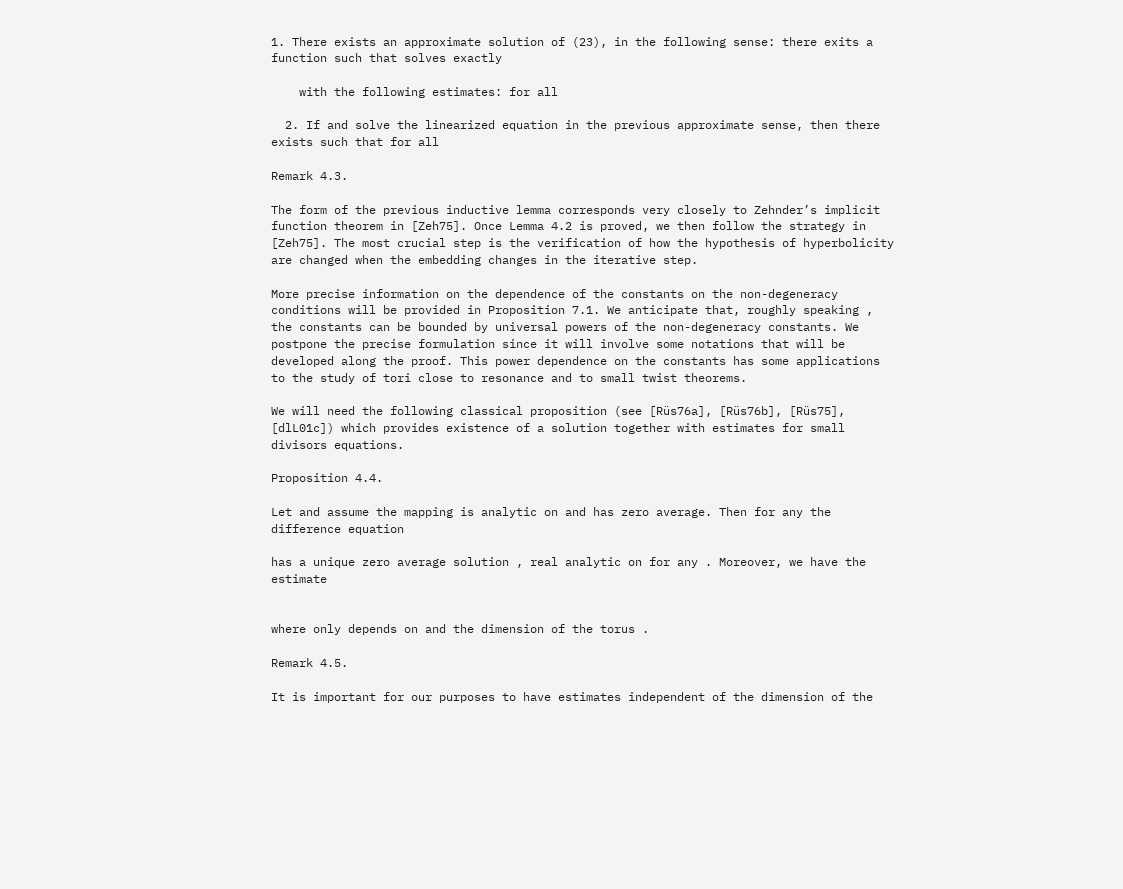1. There exists an approximate solution of (23), in the following sense: there exits a function such that solves exactly

    with the following estimates: for all

  2. If and solve the linearized equation in the previous approximate sense, then there exists such that for all

Remark 4.3.

The form of the previous inductive lemma corresponds very closely to Zehnder’s implicit function theorem in [Zeh75]. Once Lemma 4.2 is proved, we then follow the strategy in [Zeh75]. The most crucial step is the verification of how the hypothesis of hyperbolicity are changed when the embedding changes in the iterative step.

More precise information on the dependence of the constants on the non-degeneracy conditions will be provided in Proposition 7.1. We anticipate that, roughly speaking , the constants can be bounded by universal powers of the non-degeneracy constants. We postpone the precise formulation since it will involve some notations that will be developed along the proof. This power dependence on the constants has some applications to the study of tori close to resonance and to small twist theorems.

We will need the following classical proposition (see [Rüs76a], [Rüs76b], [Rüs75], [dlL01c]) which provides existence of a solution together with estimates for small divisors equations.

Proposition 4.4.

Let and assume the mapping is analytic on and has zero average. Then for any the difference equation

has a unique zero average solution , real analytic on for any . Moreover, we have the estimate


where only depends on and the dimension of the torus .

Remark 4.5.

It is important for our purposes to have estimates independent of the dimension of the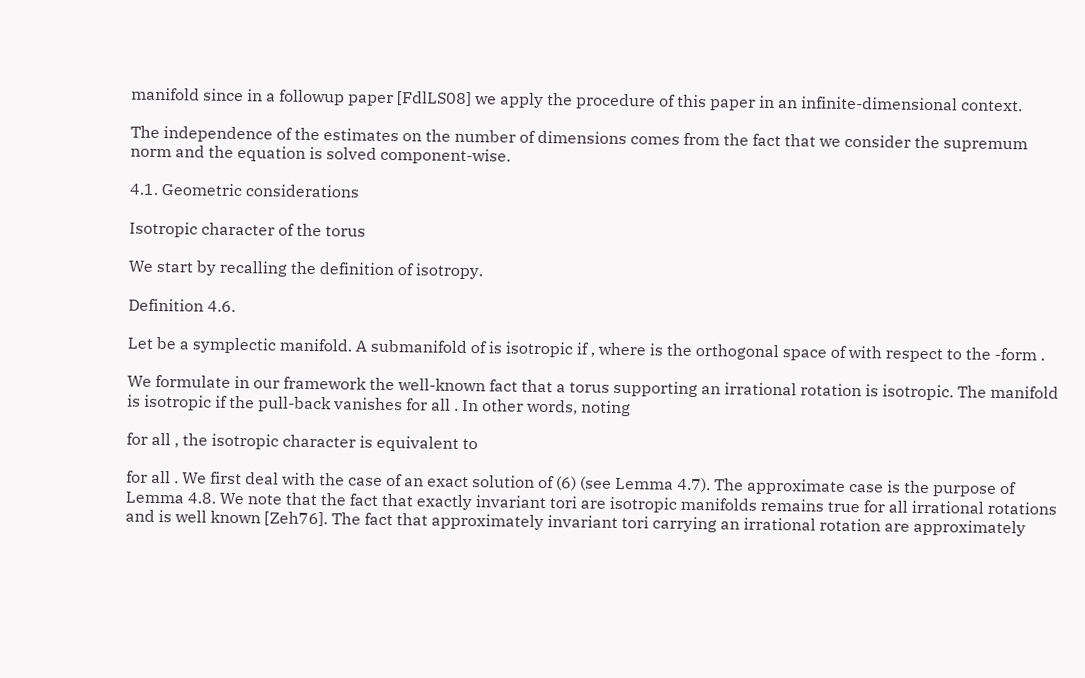manifold since in a followup paper [FdlLS08] we apply the procedure of this paper in an infinite-dimensional context.

The independence of the estimates on the number of dimensions comes from the fact that we consider the supremum norm and the equation is solved component-wise.

4.1. Geometric considerations

Isotropic character of the torus

We start by recalling the definition of isotropy.

Definition 4.6.

Let be a symplectic manifold. A submanifold of is isotropic if , where is the orthogonal space of with respect to the -form .

We formulate in our framework the well-known fact that a torus supporting an irrational rotation is isotropic. The manifold is isotropic if the pull-back vanishes for all . In other words, noting

for all , the isotropic character is equivalent to

for all . We first deal with the case of an exact solution of (6) (see Lemma 4.7). The approximate case is the purpose of Lemma 4.8. We note that the fact that exactly invariant tori are isotropic manifolds remains true for all irrational rotations and is well known [Zeh76]. The fact that approximately invariant tori carrying an irrational rotation are approximately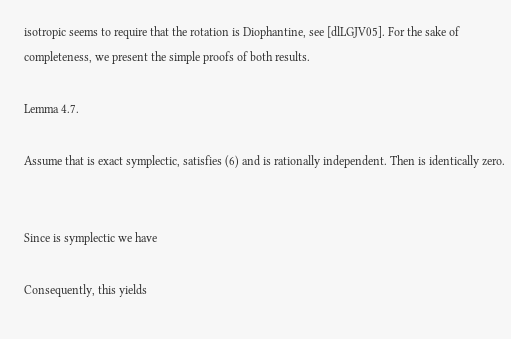isotropic seems to require that the rotation is Diophantine, see [dlLGJV05]. For the sake of completeness, we present the simple proofs of both results.

Lemma 4.7.

Assume that is exact symplectic, satisfies (6) and is rationally independent. Then is identically zero.


Since is symplectic we have

Consequently, this yields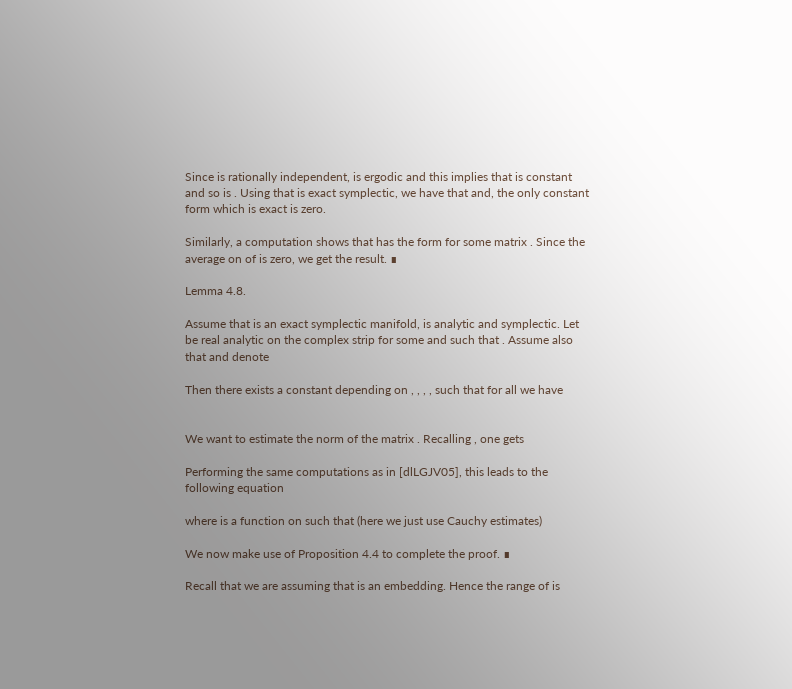Since is rationally independent, is ergodic and this implies that is constant and so is . Using that is exact symplectic, we have that and, the only constant form which is exact is zero.

Similarly, a computation shows that has the form for some matrix . Since the average on of is zero, we get the result. ∎

Lemma 4.8.

Assume that is an exact symplectic manifold, is analytic and symplectic. Let be real analytic on the complex strip for some and such that . Assume also that and denote

Then there exists a constant depending on , , , , such that for all we have


We want to estimate the norm of the matrix . Recalling , one gets

Performing the same computations as in [dlLGJV05], this leads to the following equation

where is a function on such that (here we just use Cauchy estimates)

We now make use of Proposition 4.4 to complete the proof. ∎

Recall that we are assuming that is an embedding. Hence the range of is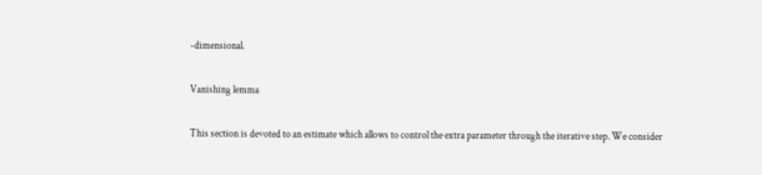-dimensional.

Vanishing lemma

This section is devoted to an estimate which allows to control the extra parameter through the iterative step. We consider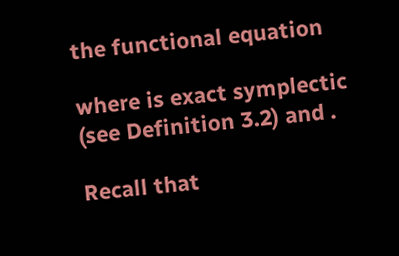the functional equation

where is exact symplectic (see Definition 3.2) and .

Recall that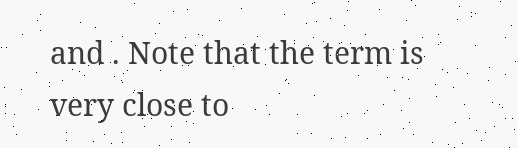and . Note that the term is very close to